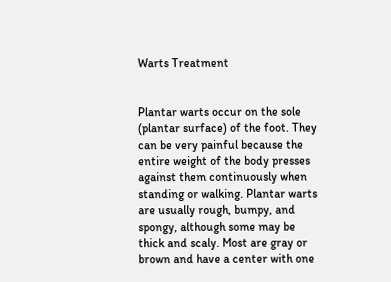Warts Treatment


Plantar warts occur on the sole (plantar surface) of the foot. They can be very painful because the entire weight of the body presses against them continuously when standing or walking. Plantar warts are usually rough, bumpy, and spongy, although some may be thick and scaly. Most are gray or brown and have a center with one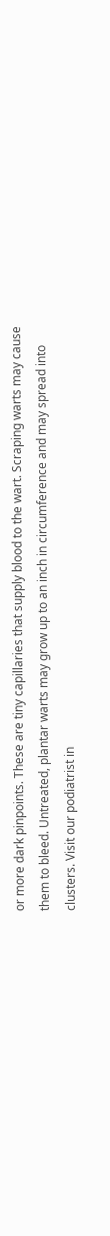or more dark pinpoints. These are tiny capillaries that supply blood to the wart. Scraping warts may cause them to bleed. Untreated, plantar warts may grow up to an inch in circumference and may spread into clusters. Visit our podiatrist in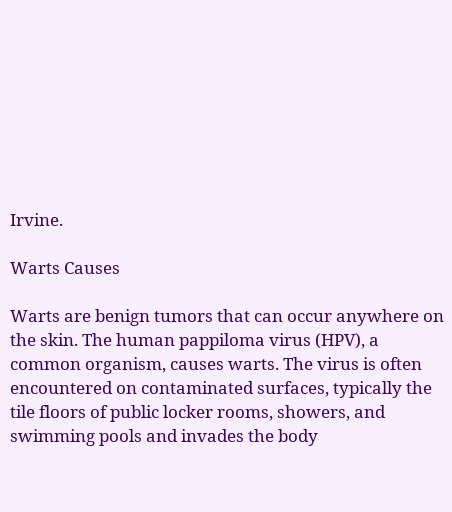Irvine.

Warts Causes

Warts are benign tumors that can occur anywhere on the skin. The human pappiloma virus (HPV), a common organism, causes warts. The virus is often encountered on contaminated surfaces, typically the tile floors of public locker rooms, showers, and swimming pools and invades the body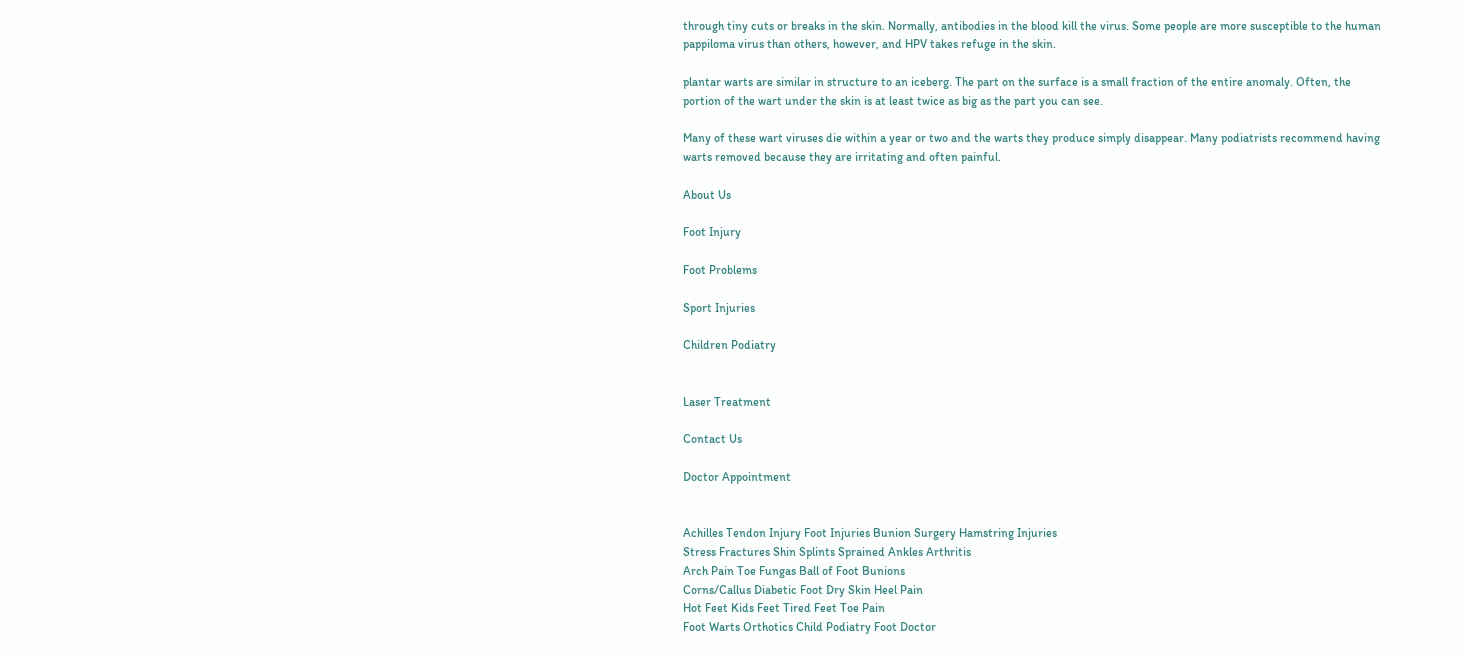through tiny cuts or breaks in the skin. Normally, antibodies in the blood kill the virus. Some people are more susceptible to the human pappiloma virus than others, however, and HPV takes refuge in the skin.

plantar warts are similar in structure to an iceberg. The part on the surface is a small fraction of the entire anomaly. Often, the portion of the wart under the skin is at least twice as big as the part you can see.

Many of these wart viruses die within a year or two and the warts they produce simply disappear. Many podiatrists recommend having warts removed because they are irritating and often painful.

About Us

Foot Injury

Foot Problems

Sport Injuries

Children Podiatry


Laser Treatment

Contact Us

Doctor Appointment


Achilles Tendon Injury Foot Injuries Bunion Surgery Hamstring Injuries
Stress Fractures Shin Splints Sprained Ankles Arthritis
Arch Pain Toe Fungas Ball of Foot Bunions
Corns/Callus Diabetic Foot Dry Skin Heel Pain
Hot Feet Kids Feet Tired Feet Toe Pain
Foot Warts Orthotics Child Podiatry Foot Doctor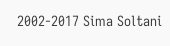2002-2017 Sima Soltani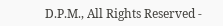D.P.M., All Rights Reserved -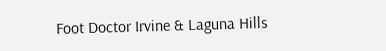Foot Doctor Irvine & Laguna Hills